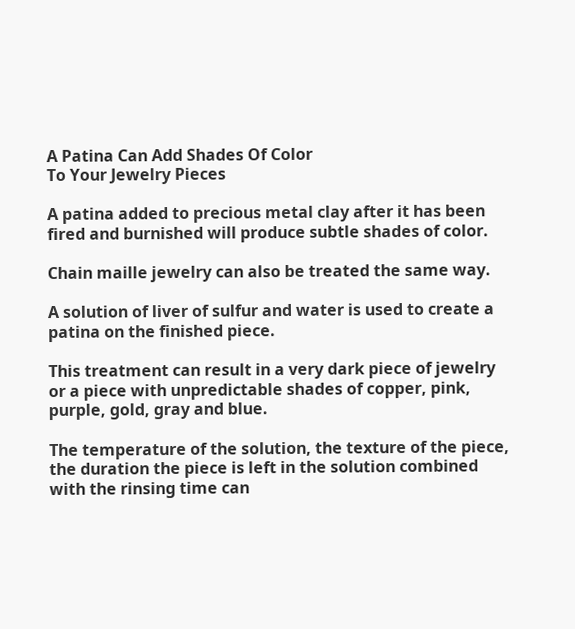A Patina Can Add Shades Of Color
To Your Jewelry Pieces

A patina added to precious metal clay after it has been fired and burnished will produce subtle shades of color.

Chain maille jewelry can also be treated the same way.

A solution of liver of sulfur and water is used to create a patina on the finished piece.

This treatment can result in a very dark piece of jewelry or a piece with unpredictable shades of copper, pink, purple, gold, gray and blue.

The temperature of the solution, the texture of the piece, the duration the piece is left in the solution combined with the rinsing time can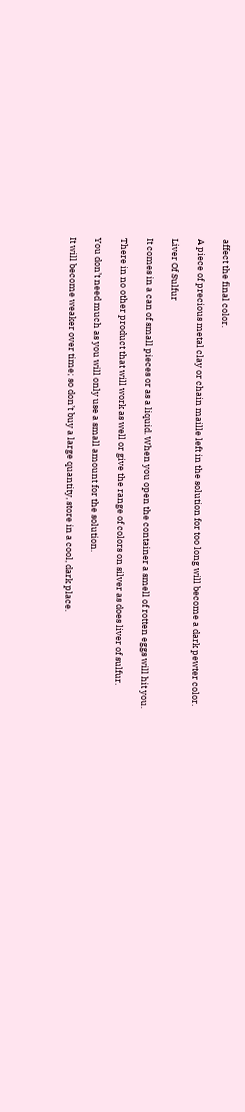affect the final color.

A piece of precious metal clay or chain maille left in the solution for too long will become a dark pewter color.

Liver Of Sulfur

It comes in a can of small pieces or as a liquid. When you open the container a smell of rotten eggs will hit you.

There in no other product that will work as well or give the range of colors on silver as does liver of sulfur.

You don’t need much as you will only use a small amount for the solution.

It will become weaker over time; so don’t buy a large quantity, store in a cool, dark place.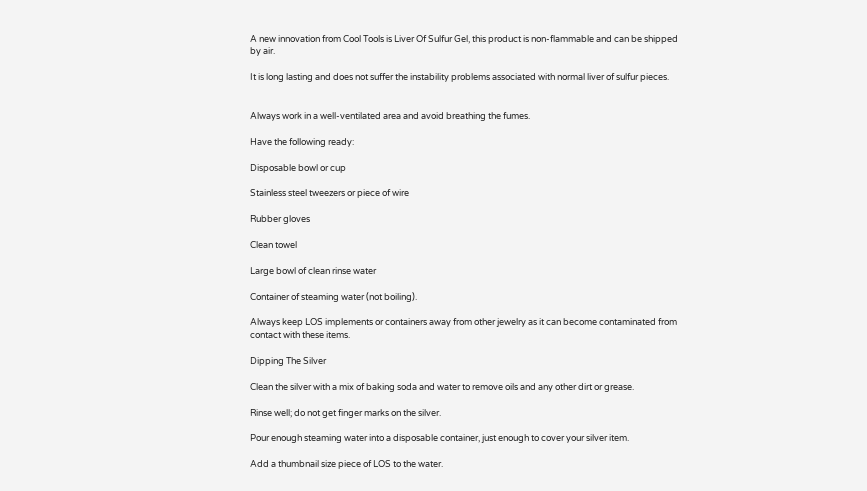A new innovation from Cool Tools is Liver Of Sulfur Gel, this product is non-flammable and can be shipped by air.

It is long lasting and does not suffer the instability problems associated with normal liver of sulfur pieces.


Always work in a well-ventilated area and avoid breathing the fumes.

Have the following ready:

Disposable bowl or cup

Stainless steel tweezers or piece of wire

Rubber gloves

Clean towel

Large bowl of clean rinse water

Container of steaming water (not boiling).

Always keep LOS implements or containers away from other jewelry as it can become contaminated from contact with these items.

Dipping The Silver

Clean the silver with a mix of baking soda and water to remove oils and any other dirt or grease.

Rinse well; do not get finger marks on the silver.

Pour enough steaming water into a disposable container, just enough to cover your silver item.

Add a thumbnail size piece of LOS to the water.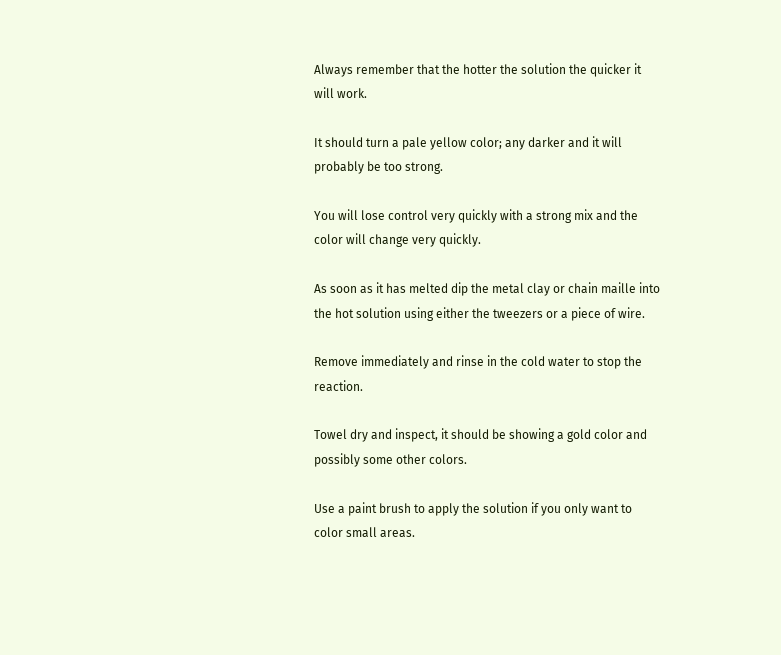Always remember that the hotter the solution the quicker it will work.

It should turn a pale yellow color; any darker and it will probably be too strong.

You will lose control very quickly with a strong mix and the color will change very quickly.

As soon as it has melted dip the metal clay or chain maille into the hot solution using either the tweezers or a piece of wire.

Remove immediately and rinse in the cold water to stop the reaction.

Towel dry and inspect, it should be showing a gold color and possibly some other colors.

Use a paint brush to apply the solution if you only want to color small areas.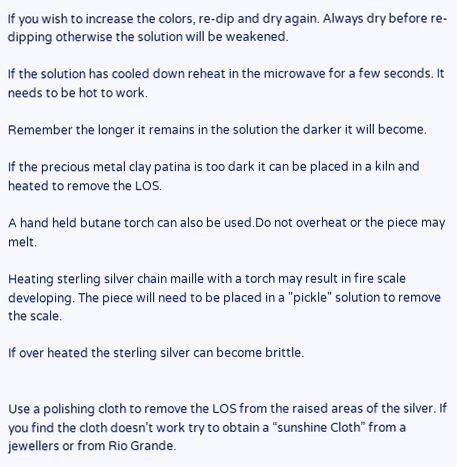If you wish to increase the colors, re-dip and dry again. Always dry before re-dipping otherwise the solution will be weakened.

If the solution has cooled down reheat in the microwave for a few seconds. It needs to be hot to work.

Remember the longer it remains in the solution the darker it will become.

If the precious metal clay patina is too dark it can be placed in a kiln and heated to remove the LOS.

A hand held butane torch can also be used.Do not overheat or the piece may melt.

Heating sterling silver chain maille with a torch may result in fire scale developing. The piece will need to be placed in a "pickle" solution to remove the scale.

If over heated the sterling silver can become brittle.


Use a polishing cloth to remove the LOS from the raised areas of the silver. If you find the cloth doesn’t work try to obtain a “sunshine Cloth” from a jewellers or from Rio Grande.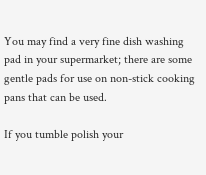You may find a very fine dish washing pad in your supermarket; there are some gentle pads for use on non-stick cooking pans that can be used.

If you tumble polish your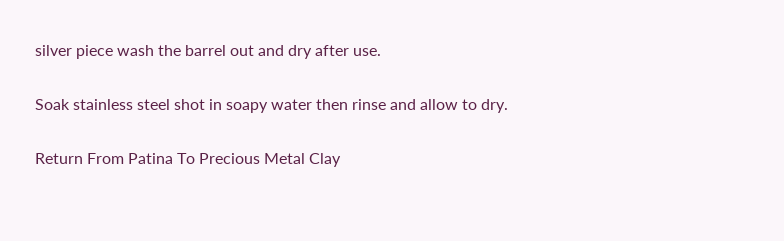silver piece wash the barrel out and dry after use.

Soak stainless steel shot in soapy water then rinse and allow to dry.

Return From Patina To Precious Metal Clay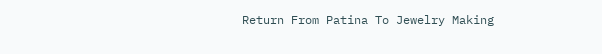Return From Patina To Jewelry Making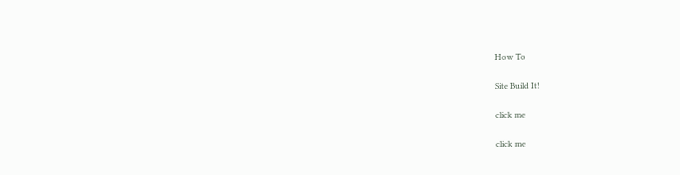How To

Site Build It!

click me

click me